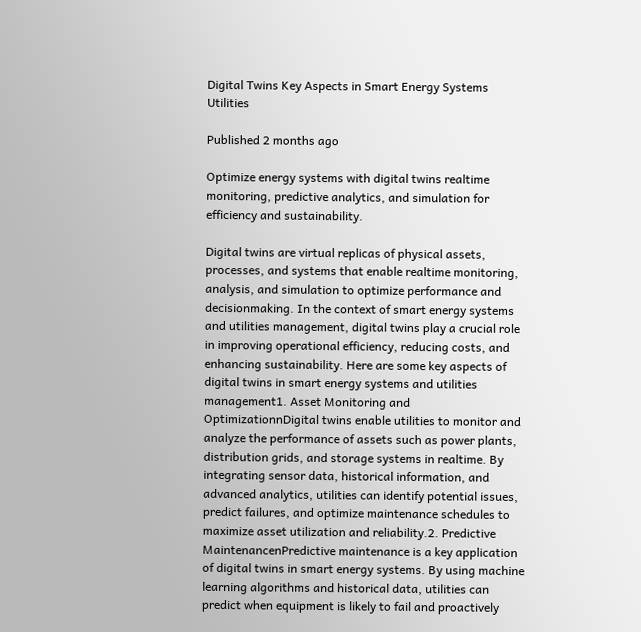Digital Twins Key Aspects in Smart Energy Systems Utilities

Published 2 months ago

Optimize energy systems with digital twins realtime monitoring, predictive analytics, and simulation for efficiency and sustainability.

Digital twins are virtual replicas of physical assets, processes, and systems that enable realtime monitoring, analysis, and simulation to optimize performance and decisionmaking. In the context of smart energy systems and utilities management, digital twins play a crucial role in improving operational efficiency, reducing costs, and enhancing sustainability. Here are some key aspects of digital twins in smart energy systems and utilities management1. Asset Monitoring and OptimizationnDigital twins enable utilities to monitor and analyze the performance of assets such as power plants, distribution grids, and storage systems in realtime. By integrating sensor data, historical information, and advanced analytics, utilities can identify potential issues, predict failures, and optimize maintenance schedules to maximize asset utilization and reliability.2. Predictive MaintenancenPredictive maintenance is a key application of digital twins in smart energy systems. By using machine learning algorithms and historical data, utilities can predict when equipment is likely to fail and proactively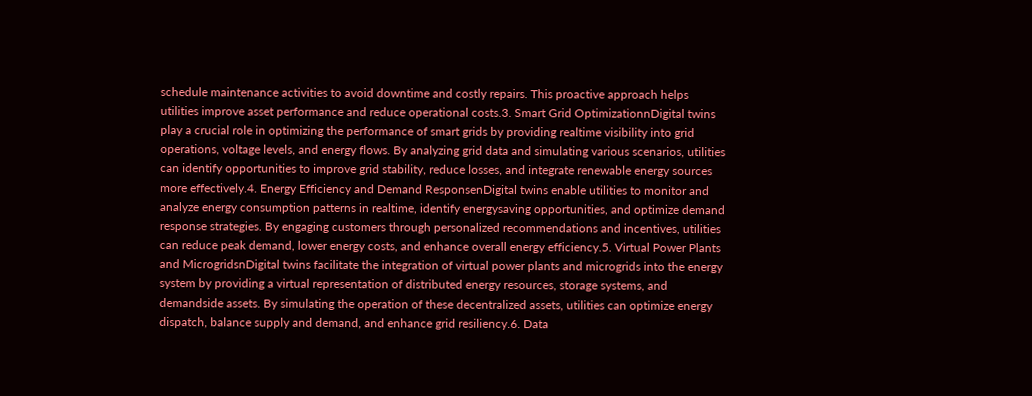schedule maintenance activities to avoid downtime and costly repairs. This proactive approach helps utilities improve asset performance and reduce operational costs.3. Smart Grid OptimizationnDigital twins play a crucial role in optimizing the performance of smart grids by providing realtime visibility into grid operations, voltage levels, and energy flows. By analyzing grid data and simulating various scenarios, utilities can identify opportunities to improve grid stability, reduce losses, and integrate renewable energy sources more effectively.4. Energy Efficiency and Demand ResponsenDigital twins enable utilities to monitor and analyze energy consumption patterns in realtime, identify energysaving opportunities, and optimize demand response strategies. By engaging customers through personalized recommendations and incentives, utilities can reduce peak demand, lower energy costs, and enhance overall energy efficiency.5. Virtual Power Plants and MicrogridsnDigital twins facilitate the integration of virtual power plants and microgrids into the energy system by providing a virtual representation of distributed energy resources, storage systems, and demandside assets. By simulating the operation of these decentralized assets, utilities can optimize energy dispatch, balance supply and demand, and enhance grid resiliency.6. Data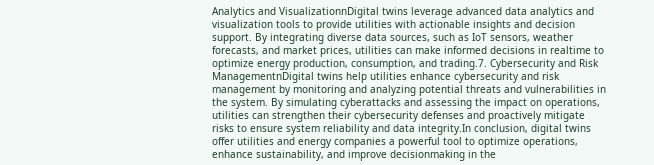Analytics and VisualizationnDigital twins leverage advanced data analytics and visualization tools to provide utilities with actionable insights and decision support. By integrating diverse data sources, such as IoT sensors, weather forecasts, and market prices, utilities can make informed decisions in realtime to optimize energy production, consumption, and trading.7. Cybersecurity and Risk ManagementnDigital twins help utilities enhance cybersecurity and risk management by monitoring and analyzing potential threats and vulnerabilities in the system. By simulating cyberattacks and assessing the impact on operations, utilities can strengthen their cybersecurity defenses and proactively mitigate risks to ensure system reliability and data integrity.In conclusion, digital twins offer utilities and energy companies a powerful tool to optimize operations, enhance sustainability, and improve decisionmaking in the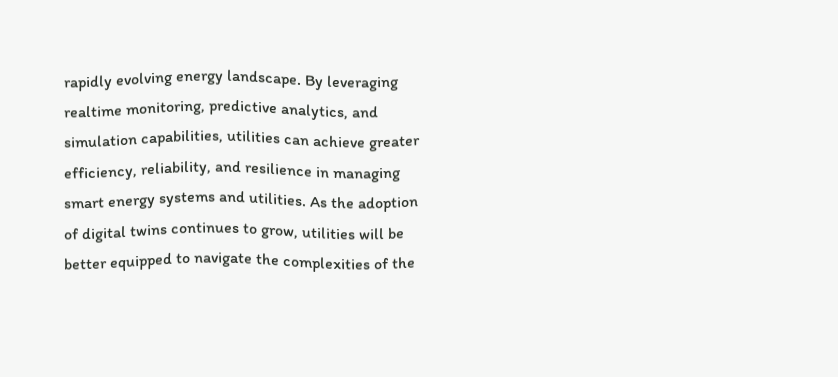rapidly evolving energy landscape. By leveraging realtime monitoring, predictive analytics, and simulation capabilities, utilities can achieve greater efficiency, reliability, and resilience in managing smart energy systems and utilities. As the adoption of digital twins continues to grow, utilities will be better equipped to navigate the complexities of the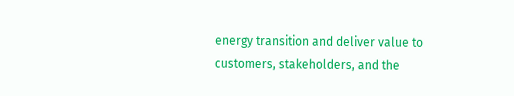energy transition and deliver value to customers, stakeholders, and the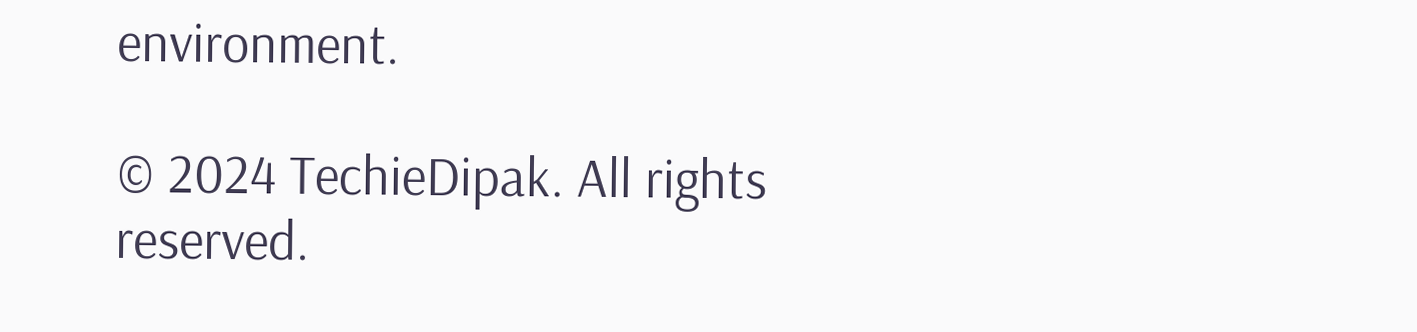environment.

© 2024 TechieDipak. All rights reserved.